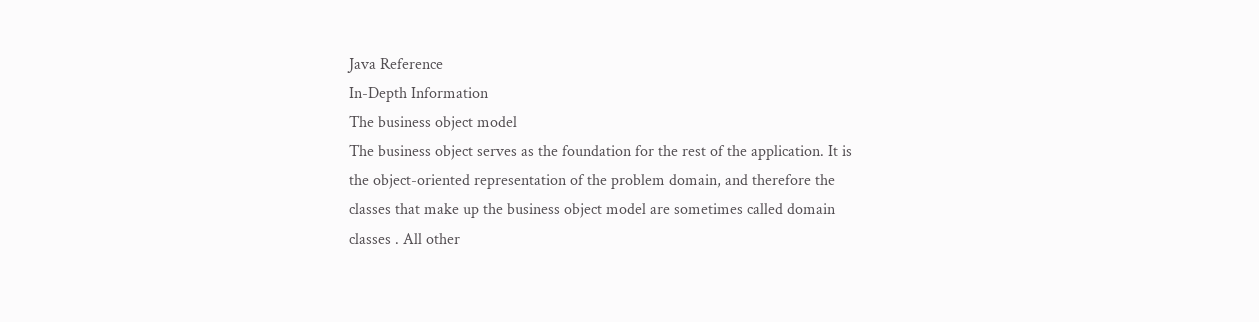Java Reference
In-Depth Information
The business object model
The business object serves as the foundation for the rest of the application. It is
the object-oriented representation of the problem domain, and therefore the
classes that make up the business object model are sometimes called domain
classes . All other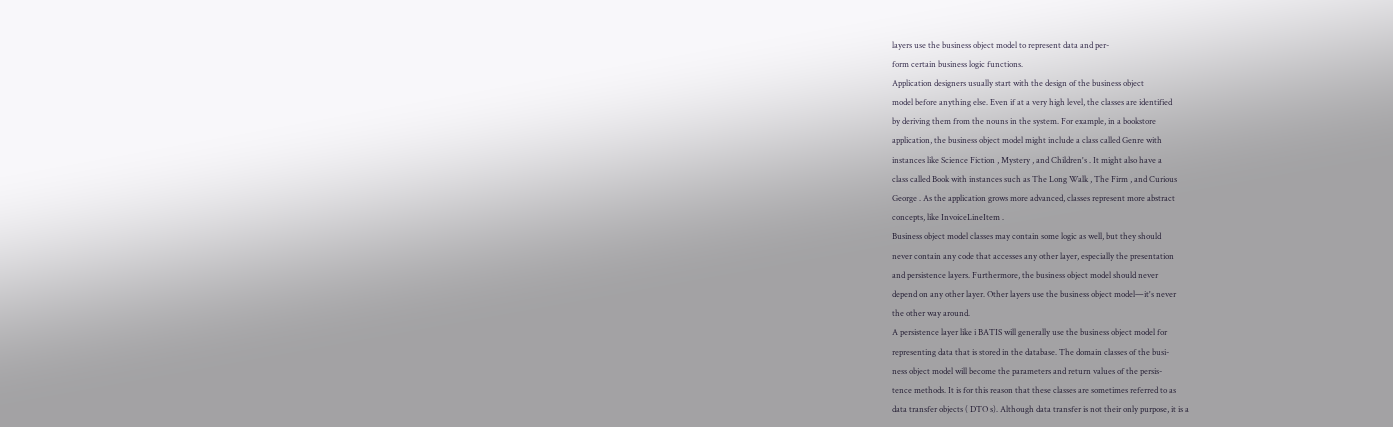layers use the business object model to represent data and per-
form certain business logic functions.
Application designers usually start with the design of the business object
model before anything else. Even if at a very high level, the classes are identified
by deriving them from the nouns in the system. For example, in a bookstore
application, the business object model might include a class called Genre with
instances like Science Fiction , Mystery , and Children's . It might also have a
class called Book with instances such as The Long Walk , The Firm , and Curious
George . As the application grows more advanced, classes represent more abstract
concepts, like InvoiceLineItem .
Business object model classes may contain some logic as well, but they should
never contain any code that accesses any other layer, especially the presentation
and persistence layers. Furthermore, the business object model should never
depend on any other layer. Other layers use the business object model—it's never
the other way around.
A persistence layer like i BATIS will generally use the business object model for
representing data that is stored in the database. The domain classes of the busi-
ness object model will become the parameters and return values of the persis-
tence methods. It is for this reason that these classes are sometimes referred to as
data transfer objects ( DTO s). Although data transfer is not their only purpose, it is a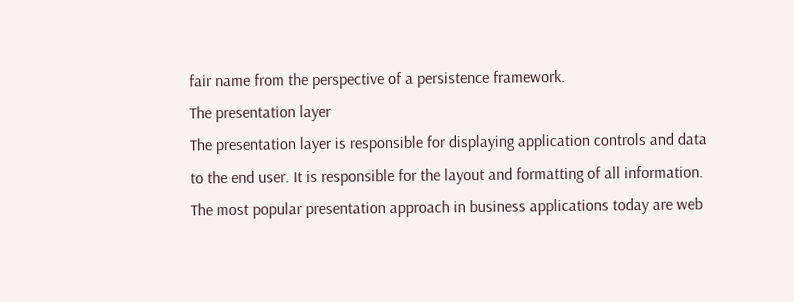fair name from the perspective of a persistence framework.
The presentation layer
The presentation layer is responsible for displaying application controls and data
to the end user. It is responsible for the layout and formatting of all information.
The most popular presentation approach in business applications today are web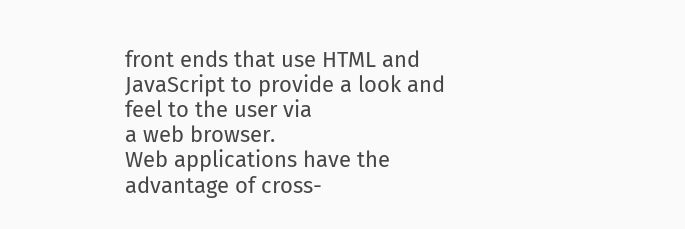front ends that use HTML and JavaScript to provide a look and feel to the user via
a web browser.
Web applications have the advantage of cross-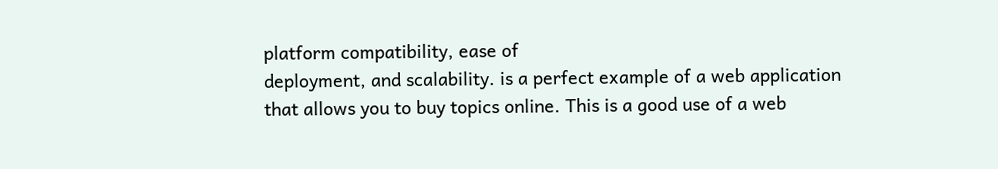platform compatibility, ease of
deployment, and scalability. is a perfect example of a web application
that allows you to buy topics online. This is a good use of a web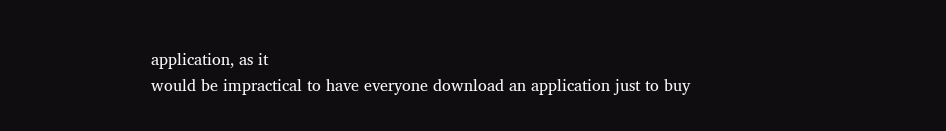application, as it
would be impractical to have everyone download an application just to buy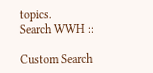topics.
Search WWH ::

Custom Search